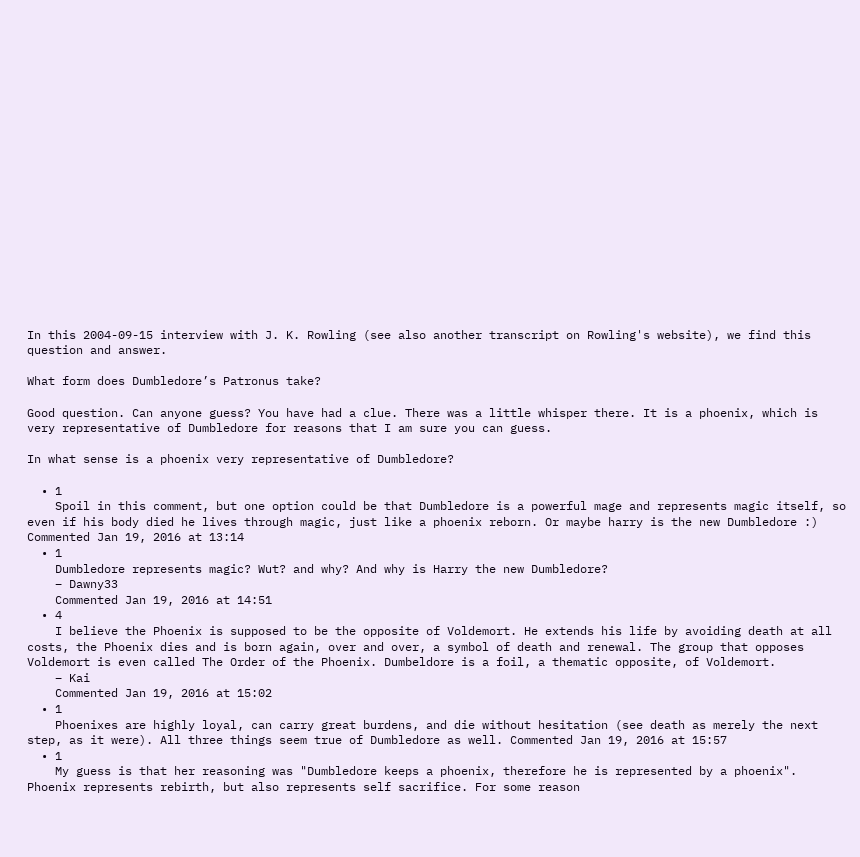In this 2004-09-15 interview with J. K. Rowling (see also another transcript on Rowling's website), we find this question and answer.

What form does Dumbledore’s Patronus take?

Good question. Can anyone guess? You have had a clue. There was a little whisper there. It is a phoenix, which is very representative of Dumbledore for reasons that I am sure you can guess.

In what sense is a phoenix very representative of Dumbledore?

  • 1
    Spoil in this comment, but one option could be that Dumbledore is a powerful mage and represents magic itself, so even if his body died he lives through magic, just like a phoenix reborn. Or maybe harry is the new Dumbledore :) Commented Jan 19, 2016 at 13:14
  • 1
    Dumbledore represents magic? Wut? and why? And why is Harry the new Dumbledore?
    – Dawny33
    Commented Jan 19, 2016 at 14:51
  • 4
    I believe the Phoenix is supposed to be the opposite of Voldemort. He extends his life by avoiding death at all costs, the Phoenix dies and is born again, over and over, a symbol of death and renewal. The group that opposes Voldemort is even called The Order of the Phoenix. Dumbeldore is a foil, a thematic opposite, of Voldemort.
    – Kai
    Commented Jan 19, 2016 at 15:02
  • 1
    Phoenixes are highly loyal, can carry great burdens, and die without hesitation (see death as merely the next step, as it were). All three things seem true of Dumbledore as well. Commented Jan 19, 2016 at 15:57
  • 1
    My guess is that her reasoning was "Dumbledore keeps a phoenix, therefore he is represented by a phoenix". Phoenix represents rebirth, but also represents self sacrifice. For some reason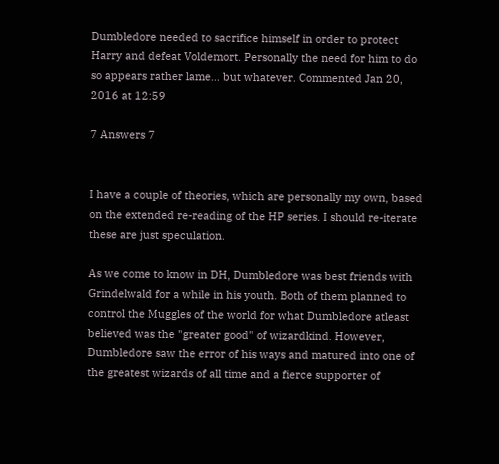Dumbledore needed to sacrifice himself in order to protect Harry and defeat Voldemort. Personally the need for him to do so appears rather lame... but whatever. Commented Jan 20, 2016 at 12:59

7 Answers 7


I have a couple of theories, which are personally my own, based on the extended re-reading of the HP series. I should re-iterate these are just speculation.

As we come to know in DH, Dumbledore was best friends with Grindelwald for a while in his youth. Both of them planned to control the Muggles of the world for what Dumbledore atleast believed was the "greater good" of wizardkind. However, Dumbledore saw the error of his ways and matured into one of the greatest wizards of all time and a fierce supporter of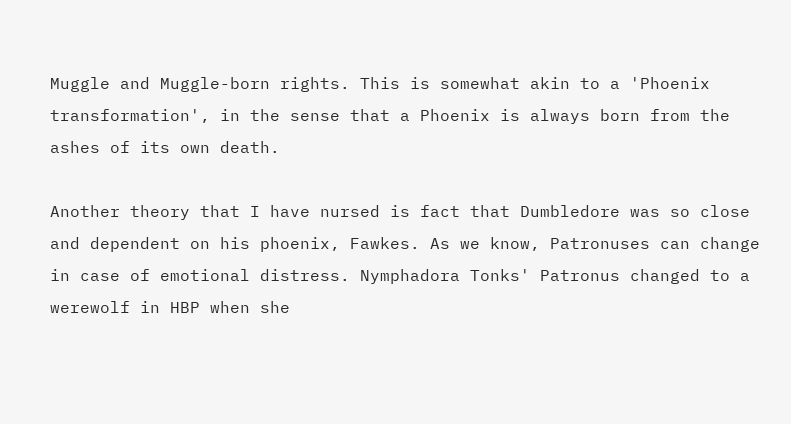Muggle and Muggle-born rights. This is somewhat akin to a 'Phoenix transformation', in the sense that a Phoenix is always born from the ashes of its own death.

Another theory that I have nursed is fact that Dumbledore was so close and dependent on his phoenix, Fawkes. As we know, Patronuses can change in case of emotional distress. Nymphadora Tonks' Patronus changed to a werewolf in HBP when she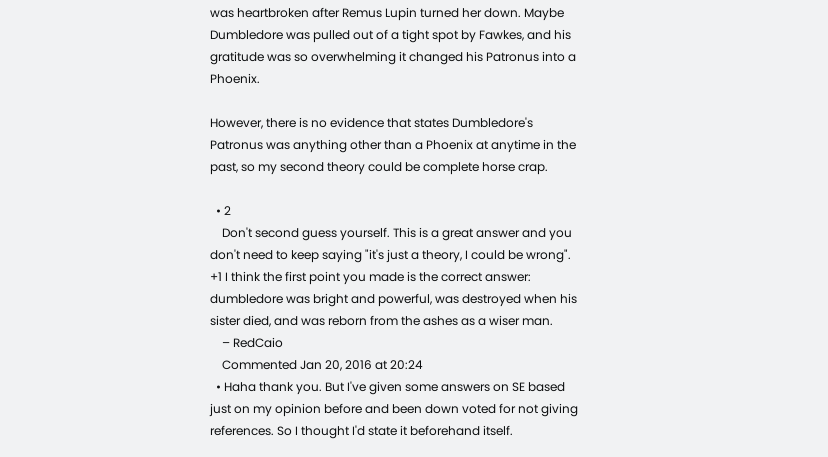was heartbroken after Remus Lupin turned her down. Maybe Dumbledore was pulled out of a tight spot by Fawkes, and his gratitude was so overwhelming it changed his Patronus into a Phoenix.

However, there is no evidence that states Dumbledore's Patronus was anything other than a Phoenix at anytime in the past, so my second theory could be complete horse crap.

  • 2
    Don't second guess yourself. This is a great answer and you don't need to keep saying "it's just a theory, I could be wrong". +1 I think the first point you made is the correct answer: dumbledore was bright and powerful, was destroyed when his sister died, and was reborn from the ashes as a wiser man.
    – RedCaio
    Commented Jan 20, 2016 at 20:24
  • Haha thank you. But I've given some answers on SE based just on my opinion before and been down voted for not giving references. So I thought I'd state it beforehand itself.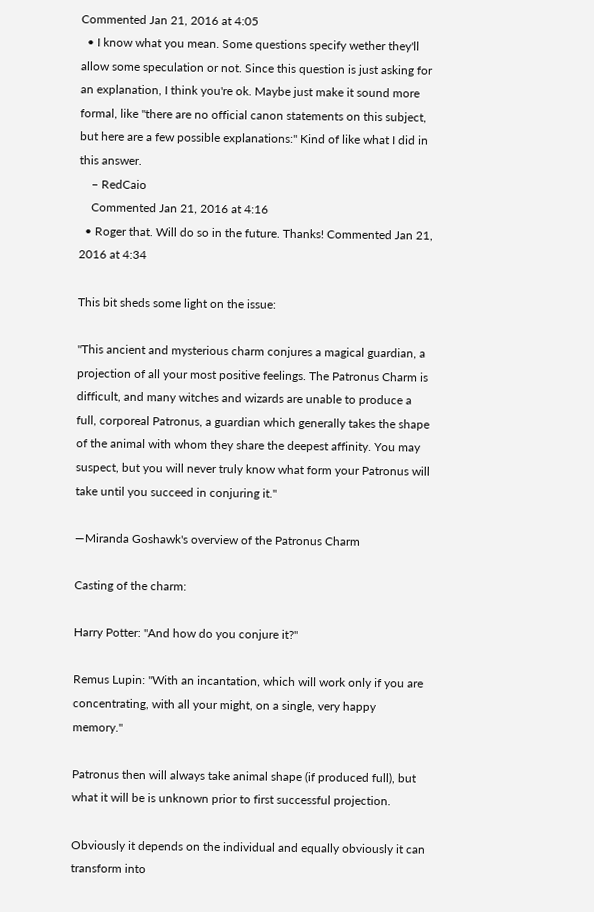Commented Jan 21, 2016 at 4:05
  • I know what you mean. Some questions specify wether they'll allow some speculation or not. Since this question is just asking for an explanation, I think you're ok. Maybe just make it sound more formal, like "there are no official canon statements on this subject, but here are a few possible explanations:" Kind of like what I did in this answer.
    – RedCaio
    Commented Jan 21, 2016 at 4:16
  • Roger that. Will do so in the future. Thanks! Commented Jan 21, 2016 at 4:34

This bit sheds some light on the issue:

"This ancient and mysterious charm conjures a magical guardian, a projection of all your most positive feelings. The Patronus Charm is difficult, and many witches and wizards are unable to produce a full, corporeal Patronus, a guardian which generally takes the shape of the animal with whom they share the deepest affinity. You may suspect, but you will never truly know what form your Patronus will take until you succeed in conjuring it."

—Miranda Goshawk's overview of the Patronus Charm

Casting of the charm:

Harry Potter: "And how do you conjure it?"

Remus Lupin: "With an incantation, which will work only if you are concentrating, with all your might, on a single, very happy memory."

Patronus then will always take animal shape (if produced full), but what it will be is unknown prior to first successful projection.

Obviously it depends on the individual and equally obviously it can transform into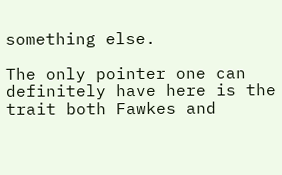something else.

The only pointer one can definitely have here is the trait both Fawkes and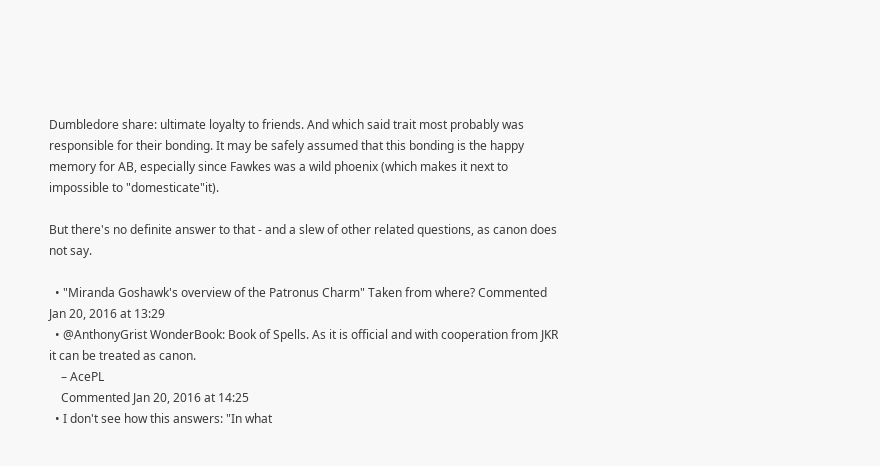Dumbledore share: ultimate loyalty to friends. And which said trait most probably was responsible for their bonding. It may be safely assumed that this bonding is the happy memory for AB, especially since Fawkes was a wild phoenix (which makes it next to impossible to "domesticate"it).

But there's no definite answer to that - and a slew of other related questions, as canon does not say.

  • "Miranda Goshawk's overview of the Patronus Charm" Taken from where? Commented Jan 20, 2016 at 13:29
  • @AnthonyGrist WonderBook: Book of Spells. As it is official and with cooperation from JKR it can be treated as canon.
    – AcePL
    Commented Jan 20, 2016 at 14:25
  • I don't see how this answers: "In what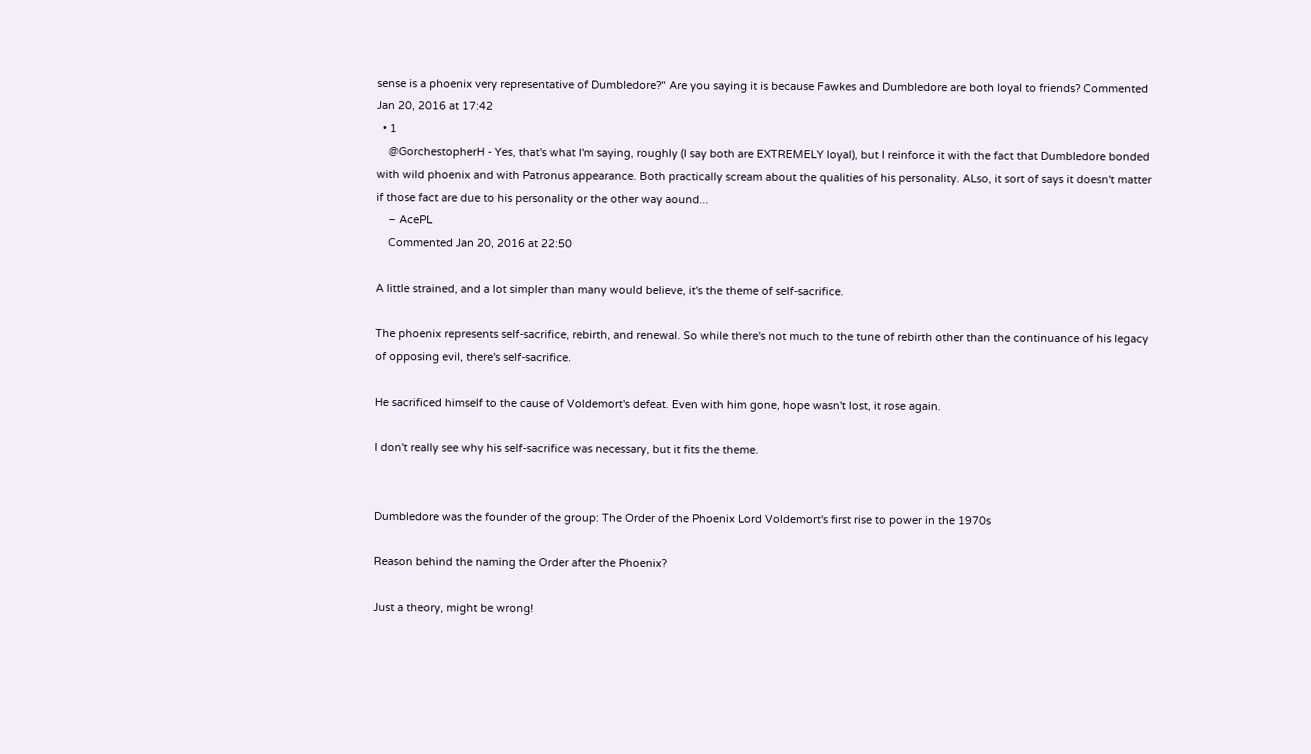sense is a phoenix very representative of Dumbledore?" Are you saying it is because Fawkes and Dumbledore are both loyal to friends? Commented Jan 20, 2016 at 17:42
  • 1
    @GorchestopherH - Yes, that's what I'm saying, roughly (I say both are EXTREMELY loyal), but I reinforce it with the fact that Dumbledore bonded with wild phoenix and with Patronus appearance. Both practically scream about the qualities of his personality. ALso, it sort of says it doesn't matter if those fact are due to his personality or the other way aound...
    – AcePL
    Commented Jan 20, 2016 at 22:50

A little strained, and a lot simpler than many would believe, it's the theme of self-sacrifice.

The phoenix represents self-sacrifice, rebirth, and renewal. So while there's not much to the tune of rebirth other than the continuance of his legacy of opposing evil, there's self-sacrifice.

He sacrificed himself to the cause of Voldemort's defeat. Even with him gone, hope wasn't lost, it rose again.

I don't really see why his self-sacrifice was necessary, but it fits the theme.


Dumbledore was the founder of the group: The Order of the Phoenix Lord Voldemort's first rise to power in the 1970s

Reason behind the naming the Order after the Phoenix?

Just a theory, might be wrong!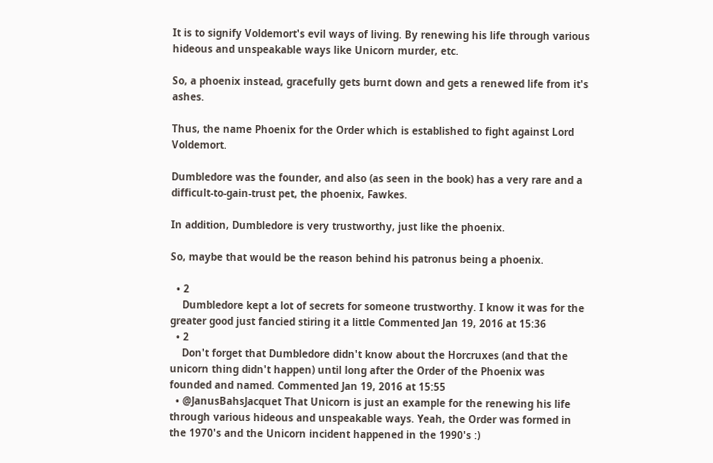It is to signify Voldemort's evil ways of living. By renewing his life through various hideous and unspeakable ways like Unicorn murder, etc.

So, a phoenix instead, gracefully gets burnt down and gets a renewed life from it's ashes.

Thus, the name Phoenix for the Order which is established to fight against Lord Voldemort.

Dumbledore was the founder, and also (as seen in the book) has a very rare and a difficult-to-gain-trust pet, the phoenix, Fawkes.

In addition, Dumbledore is very trustworthy, just like the phoenix.

So, maybe that would be the reason behind his patronus being a phoenix.

  • 2
    Dumbledore kept a lot of secrets for someone trustworthy. I know it was for the greater good just fancied stiring it a little Commented Jan 19, 2016 at 15:36
  • 2
    Don't forget that Dumbledore didn't know about the Horcruxes (and that the unicorn thing didn't happen) until long after the Order of the Phoenix was founded and named. Commented Jan 19, 2016 at 15:55
  • @JanusBahsJacquet That Unicorn is just an example for the renewing his life through various hideous and unspeakable ways. Yeah, the Order was formed in the 1970's and the Unicorn incident happened in the 1990's :)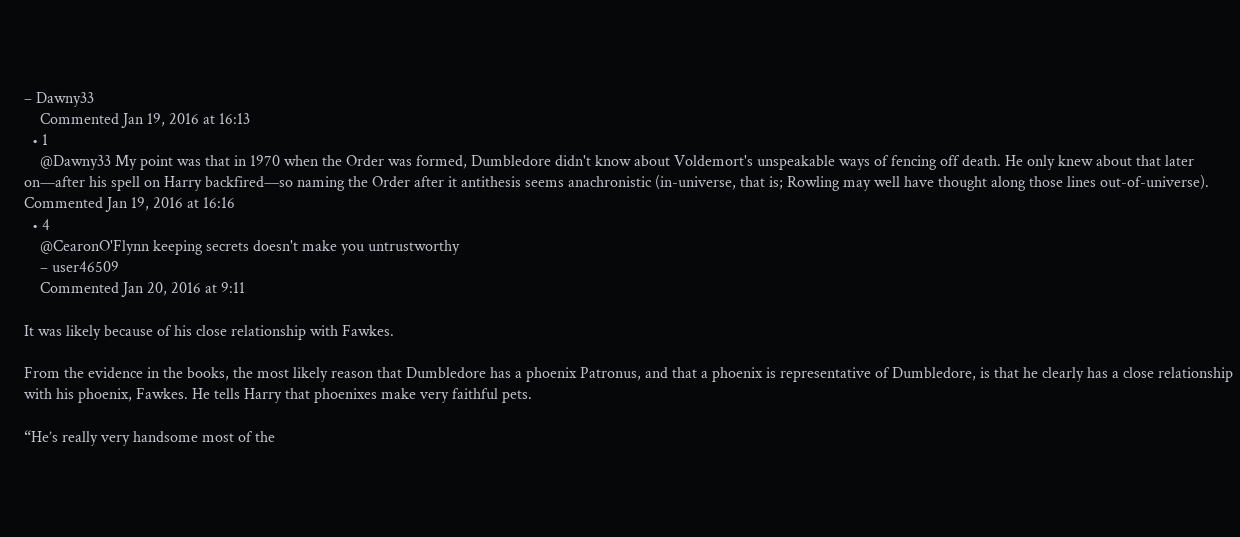– Dawny33
    Commented Jan 19, 2016 at 16:13
  • 1
    @Dawny33 My point was that in 1970 when the Order was formed, Dumbledore didn't know about Voldemort's unspeakable ways of fencing off death. He only knew about that later on—after his spell on Harry backfired—so naming the Order after it antithesis seems anachronistic (in-universe, that is; Rowling may well have thought along those lines out-of-universe). Commented Jan 19, 2016 at 16:16
  • 4
    @CearonO'Flynn keeping secrets doesn't make you untrustworthy
    – user46509
    Commented Jan 20, 2016 at 9:11

It was likely because of his close relationship with Fawkes.

From the evidence in the books, the most likely reason that Dumbledore has a phoenix Patronus, and that a phoenix is representative of Dumbledore, is that he clearly has a close relationship with his phoenix, Fawkes. He tells Harry that phoenixes make very faithful pets.

“He’s really very handsome most of the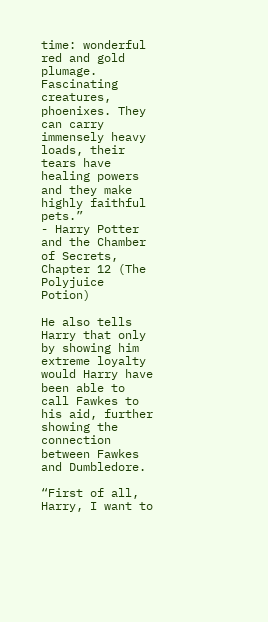time: wonderful red and gold plumage. Fascinating creatures, phoenixes. They can carry immensely heavy loads, their tears have healing powers and they make highly faithful pets.”
- Harry Potter and the Chamber of Secrets, Chapter 12 (The Polyjuice Potion)

He also tells Harry that only by showing him extreme loyalty would Harry have been able to call Fawkes to his aid, further showing the connection between Fawkes and Dumbledore.

“First of all, Harry, I want to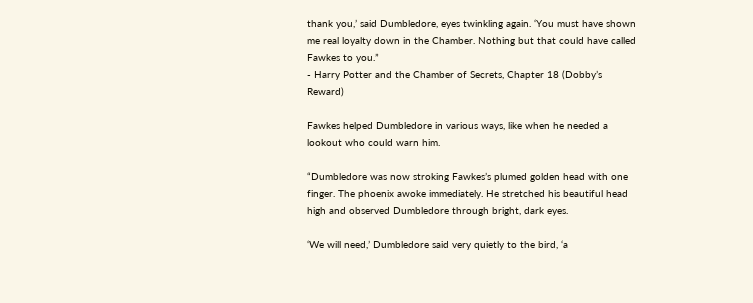thank you,’ said Dumbledore, eyes twinkling again. ‘You must have shown me real loyalty down in the Chamber. Nothing but that could have called Fawkes to you.”
- Harry Potter and the Chamber of Secrets, Chapter 18 (Dobby’s Reward)

Fawkes helped Dumbledore in various ways, like when he needed a lookout who could warn him.

“Dumbledore was now stroking Fawkes’s plumed golden head with one finger. The phoenix awoke immediately. He stretched his beautiful head high and observed Dumbledore through bright, dark eyes.

‘We will need,’ Dumbledore said very quietly to the bird, ‘a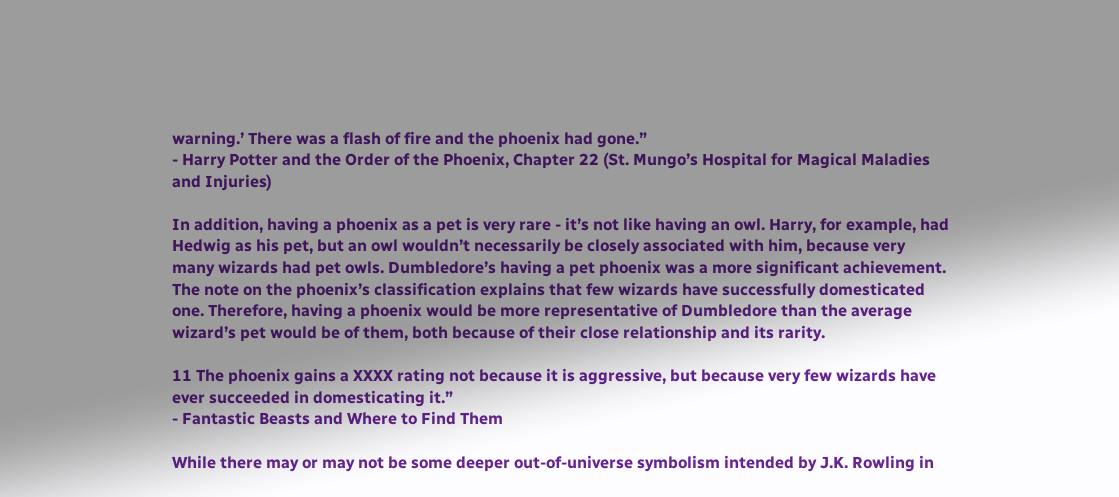warning.’ There was a flash of fire and the phoenix had gone.”
- Harry Potter and the Order of the Phoenix, Chapter 22 (St. Mungo’s Hospital for Magical Maladies and Injuries)

In addition, having a phoenix as a pet is very rare - it’s not like having an owl. Harry, for example, had Hedwig as his pet, but an owl wouldn’t necessarily be closely associated with him, because very many wizards had pet owls. Dumbledore’s having a pet phoenix was a more significant achievement. The note on the phoenix’s classification explains that few wizards have successfully domesticated one. Therefore, having a phoenix would be more representative of Dumbledore than the average wizard’s pet would be of them, both because of their close relationship and its rarity.

11 The phoenix gains a XXXX rating not because it is aggressive, but because very few wizards have ever succeeded in domesticating it.”
- Fantastic Beasts and Where to Find Them

While there may or may not be some deeper out-of-universe symbolism intended by J.K. Rowling in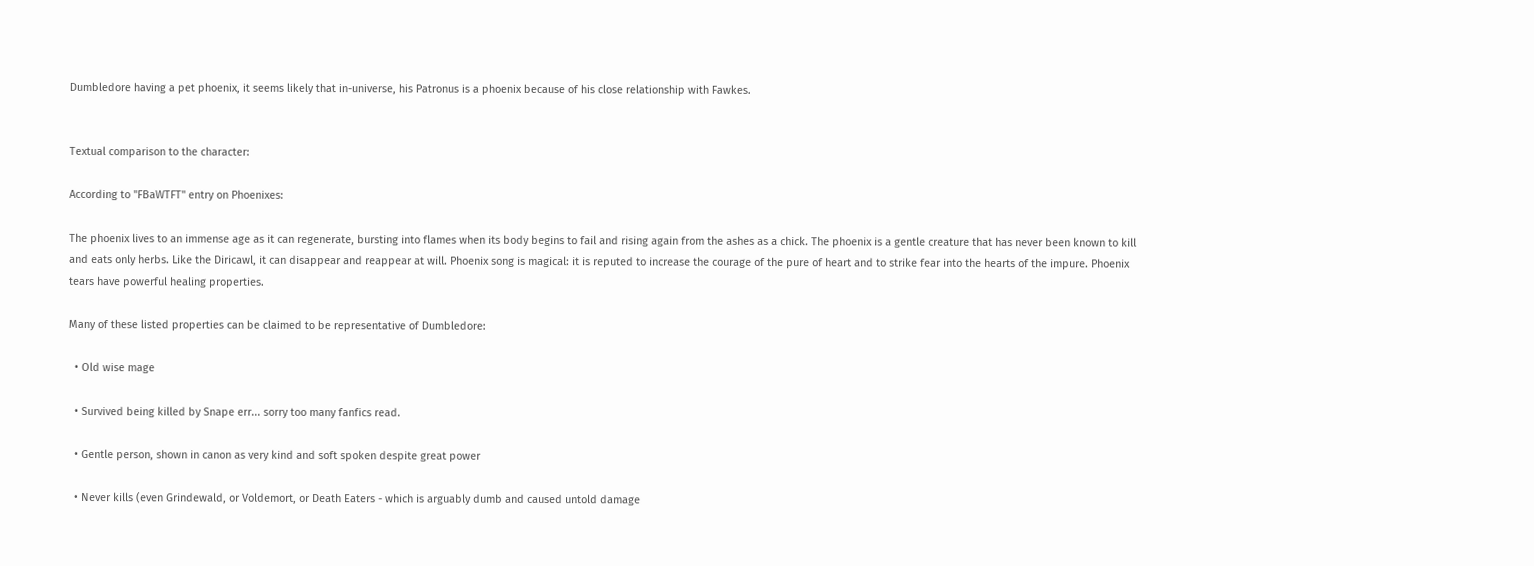Dumbledore having a pet phoenix, it seems likely that in-universe, his Patronus is a phoenix because of his close relationship with Fawkes.


Textual comparison to the character:

According to "FBaWTFT" entry on Phoenixes:

The phoenix lives to an immense age as it can regenerate, bursting into flames when its body begins to fail and rising again from the ashes as a chick. The phoenix is a gentle creature that has never been known to kill and eats only herbs. Like the Diricawl, it can disappear and reappear at will. Phoenix song is magical: it is reputed to increase the courage of the pure of heart and to strike fear into the hearts of the impure. Phoenix tears have powerful healing properties.

Many of these listed properties can be claimed to be representative of Dumbledore:

  • Old wise mage

  • Survived being killed by Snape err... sorry too many fanfics read.

  • Gentle person, shown in canon as very kind and soft spoken despite great power

  • Never kills (even Grindewald, or Voldemort, or Death Eaters - which is arguably dumb and caused untold damage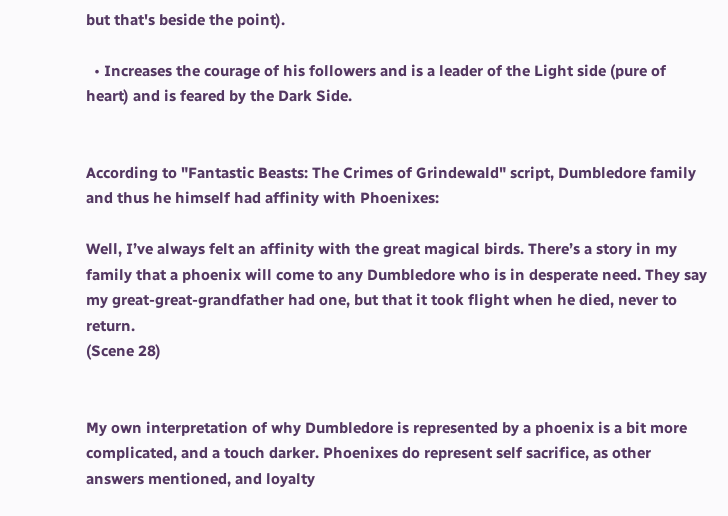but that's beside the point).

  • Increases the courage of his followers and is a leader of the Light side (pure of heart) and is feared by the Dark Side.


According to "Fantastic Beasts: The Crimes of Grindewald" script, Dumbledore family and thus he himself had affinity with Phoenixes:

Well, I’ve always felt an affinity with the great magical birds. There’s a story in my family that a phoenix will come to any Dumbledore who is in desperate need. They say my great-great-grandfather had one, but that it took flight when he died, never to return.
(Scene 28)


My own interpretation of why Dumbledore is represented by a phoenix is a bit more complicated, and a touch darker. Phoenixes do represent self sacrifice, as other answers mentioned, and loyalty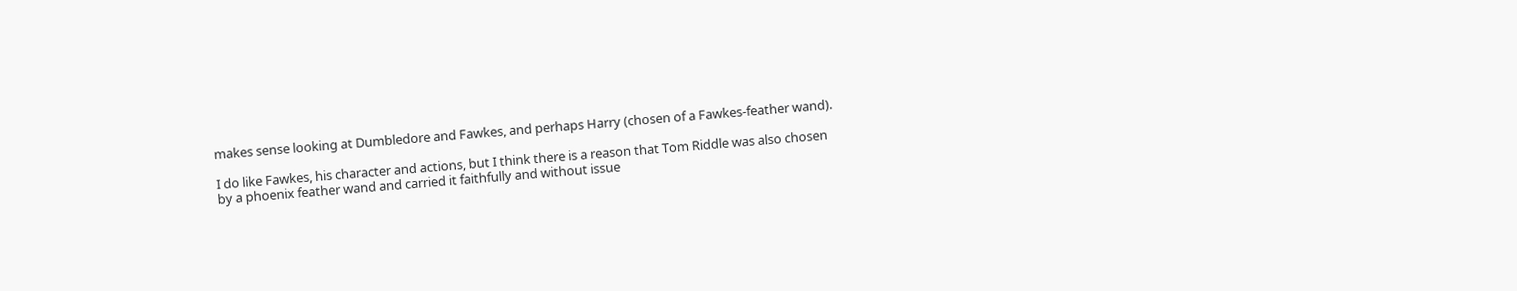makes sense looking at Dumbledore and Fawkes, and perhaps Harry (chosen of a Fawkes-feather wand).

I do like Fawkes, his character and actions, but I think there is a reason that Tom Riddle was also chosen by a phoenix feather wand and carried it faithfully and without issue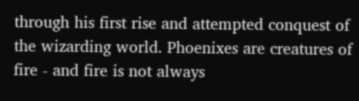through his first rise and attempted conquest of the wizarding world. Phoenixes are creatures of fire - and fire is not always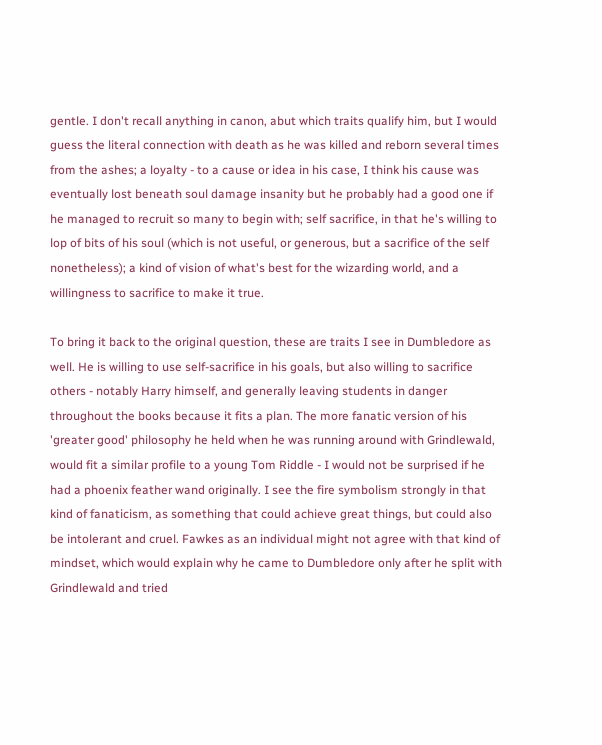gentle. I don't recall anything in canon, abut which traits qualify him, but I would guess the literal connection with death as he was killed and reborn several times from the ashes; a loyalty - to a cause or idea in his case, I think his cause was eventually lost beneath soul damage insanity but he probably had a good one if he managed to recruit so many to begin with; self sacrifice, in that he's willing to lop of bits of his soul (which is not useful, or generous, but a sacrifice of the self nonetheless); a kind of vision of what's best for the wizarding world, and a willingness to sacrifice to make it true.

To bring it back to the original question, these are traits I see in Dumbledore as well. He is willing to use self-sacrifice in his goals, but also willing to sacrifice others - notably Harry himself, and generally leaving students in danger throughout the books because it fits a plan. The more fanatic version of his 'greater good' philosophy he held when he was running around with Grindlewald, would fit a similar profile to a young Tom Riddle - I would not be surprised if he had a phoenix feather wand originally. I see the fire symbolism strongly in that kind of fanaticism, as something that could achieve great things, but could also be intolerant and cruel. Fawkes as an individual might not agree with that kind of mindset, which would explain why he came to Dumbledore only after he split with Grindlewald and tried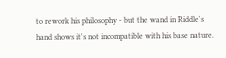to rework his philosophy - but the wand in Riddle's hand shows it's not incompatible with his base nature.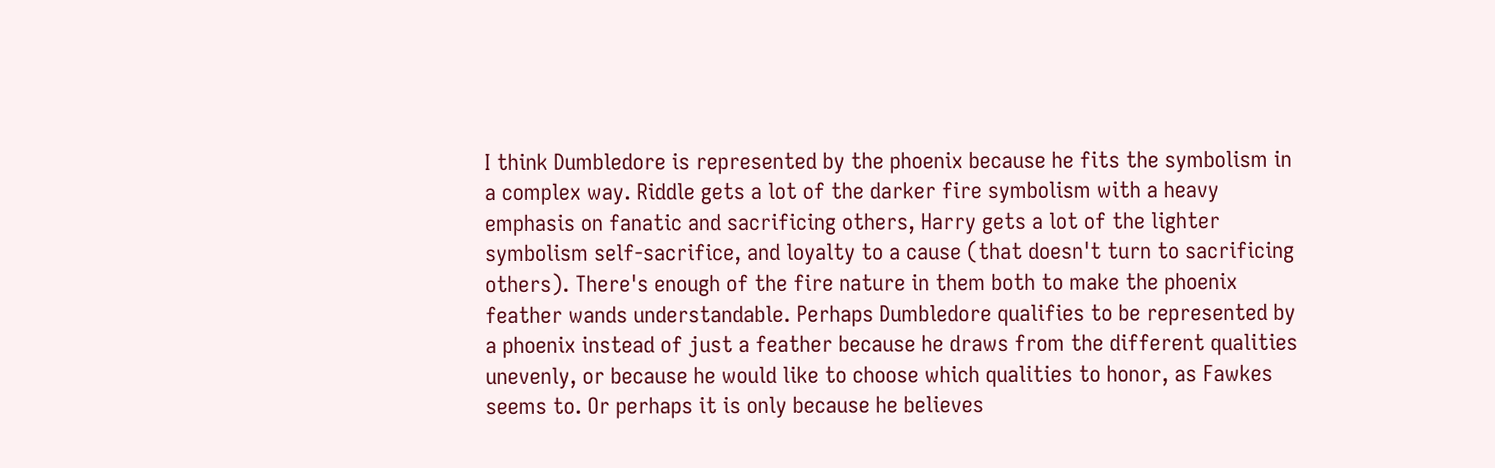I think Dumbledore is represented by the phoenix because he fits the symbolism in a complex way. Riddle gets a lot of the darker fire symbolism with a heavy emphasis on fanatic and sacrificing others, Harry gets a lot of the lighter symbolism self-sacrifice, and loyalty to a cause (that doesn't turn to sacrificing others). There's enough of the fire nature in them both to make the phoenix feather wands understandable. Perhaps Dumbledore qualifies to be represented by a phoenix instead of just a feather because he draws from the different qualities unevenly, or because he would like to choose which qualities to honor, as Fawkes seems to. Or perhaps it is only because he believes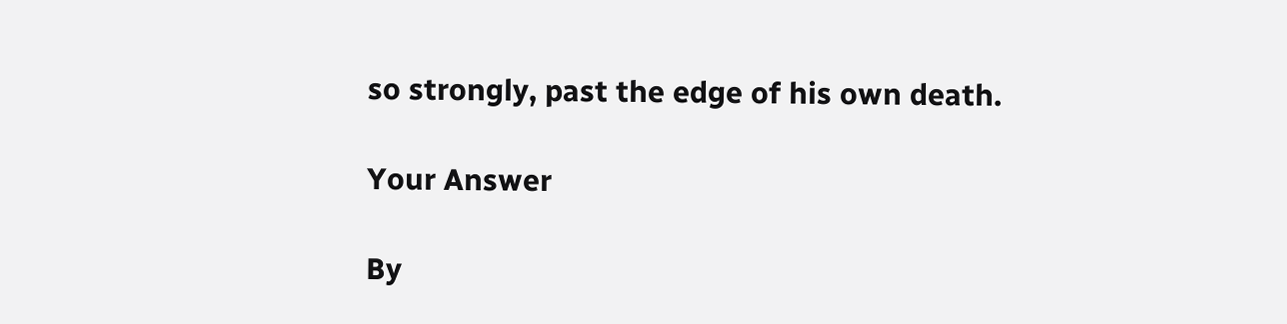so strongly, past the edge of his own death.

Your Answer

By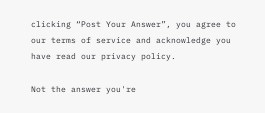clicking “Post Your Answer”, you agree to our terms of service and acknowledge you have read our privacy policy.

Not the answer you're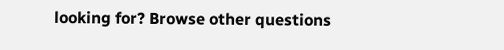looking for? Browse other questions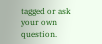tagged or ask your own question.